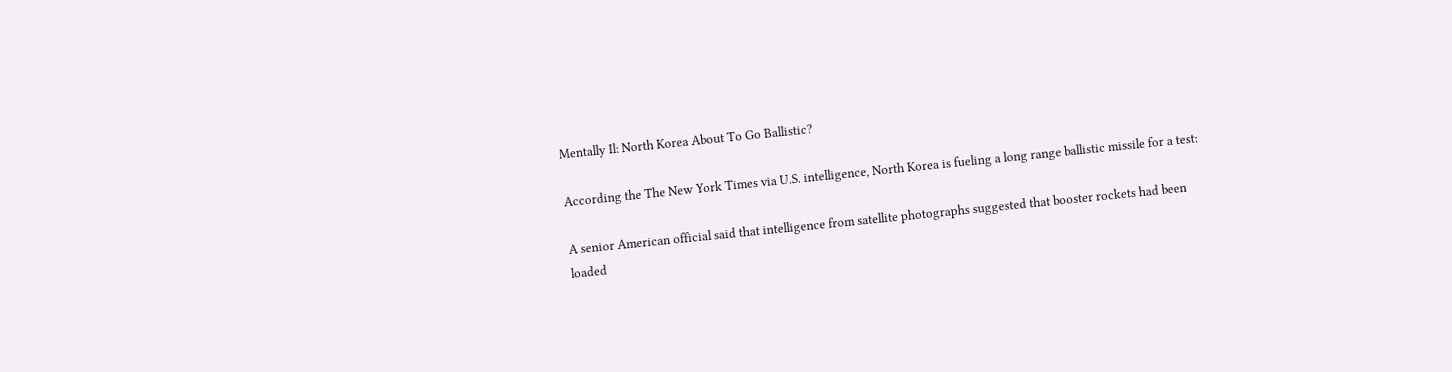Mentally Il: North Korea About To Go Ballistic?

According the The New York Times via U.S. intelligence, North Korea is fueling a long range ballistic missile for a test:

A senior American official said that intelligence from satellite photographs suggested that booster rockets had been loaded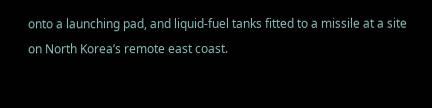onto a launching pad, and liquid-fuel tanks fitted to a missile at a site on North Korea’s remote east coast.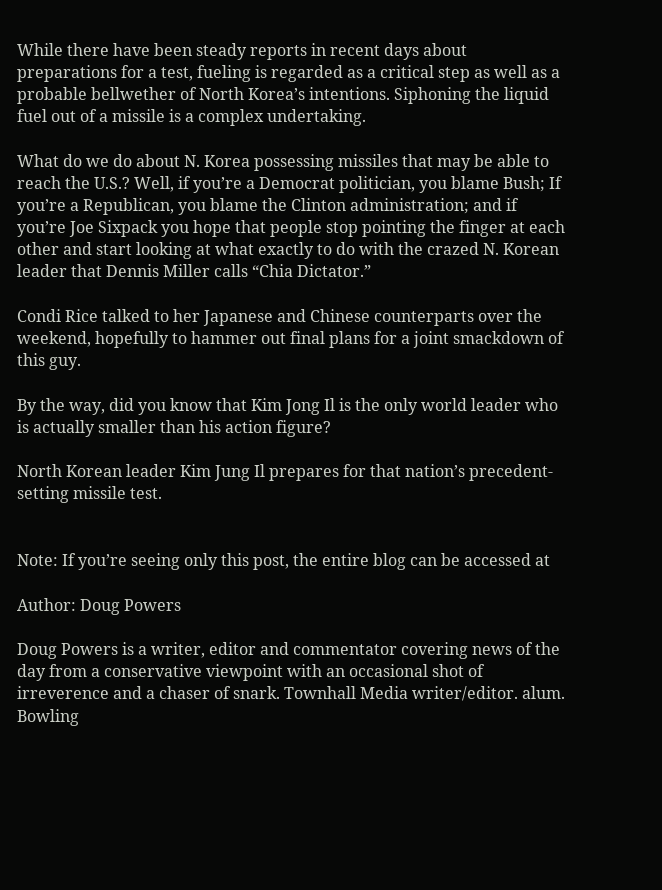While there have been steady reports in recent days about preparations for a test, fueling is regarded as a critical step as well as a probable bellwether of North Korea’s intentions. Siphoning the liquid fuel out of a missile is a complex undertaking.

What do we do about N. Korea possessing missiles that may be able to reach the U.S.? Well, if you’re a Democrat politician, you blame Bush; If you’re a Republican, you blame the Clinton administration; and if you’re Joe Sixpack you hope that people stop pointing the finger at each other and start looking at what exactly to do with the crazed N. Korean leader that Dennis Miller calls “Chia Dictator.”

Condi Rice talked to her Japanese and Chinese counterparts over the weekend, hopefully to hammer out final plans for a joint smackdown of this guy.

By the way, did you know that Kim Jong Il is the only world leader who is actually smaller than his action figure?

North Korean leader Kim Jung Il prepares for that nation’s precedent-setting missile test.


Note: If you’re seeing only this post, the entire blog can be accessed at

Author: Doug Powers

Doug Powers is a writer, editor and commentator covering news of the day from a conservative viewpoint with an occasional shot of irreverence and a chaser of snark. Townhall Media writer/editor. alum. Bowling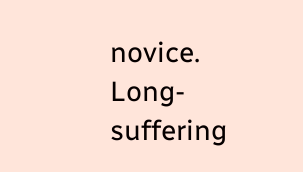novice. Long-suffering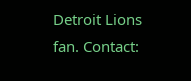Detroit Lions fan. Contact: